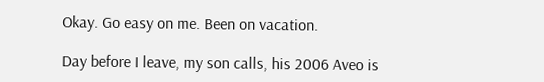Okay. Go easy on me. Been on vacation.

Day before I leave, my son calls, his 2006 Aveo is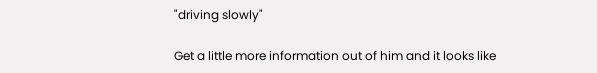"driving slowly"

Get a little more information out of him and it looks like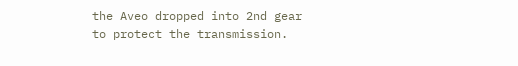the Aveo dropped into 2nd gear to protect the transmission.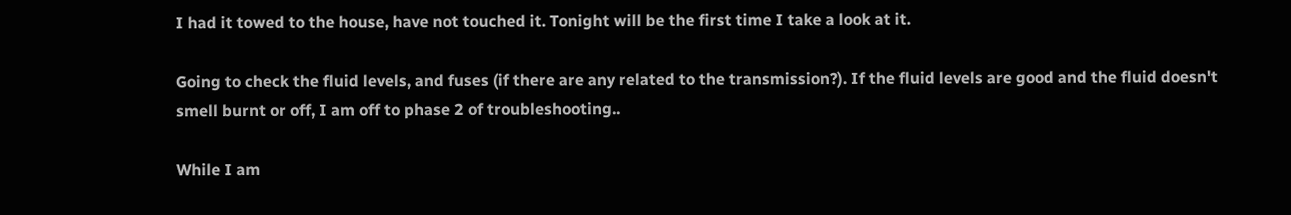I had it towed to the house, have not touched it. Tonight will be the first time I take a look at it.

Going to check the fluid levels, and fuses (if there are any related to the transmission?). If the fluid levels are good and the fluid doesn't smell burnt or off, I am off to phase 2 of troubleshooting..

While I am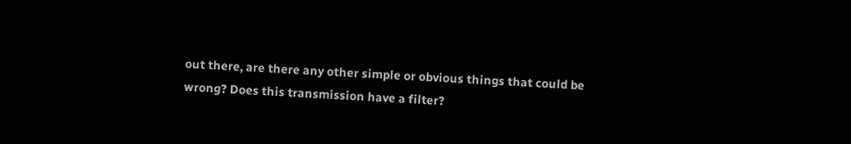out there, are there any other simple or obvious things that could be wrong? Does this transmission have a filter?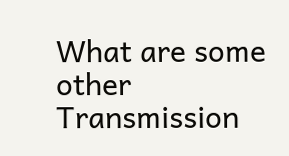What are some other Transmission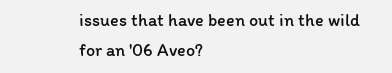issues that have been out in the wild for an '06 Aveo?